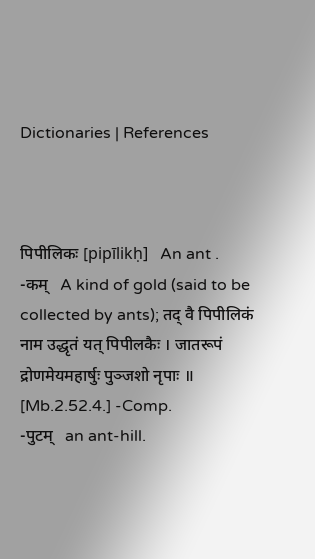Dictionaries | References



पिपीलिकः [pipīlikḥ]   An ant .
-कम्   A kind of gold (said to be collected by ants); तद् वै पिपीलिकं नाम उद्धृतं यत् पिपीलकैः । जातरूपं द्रोणमेयमहार्षुः पुञ्जशो नृपाः ॥ [Mb.2.52.4.] -Comp.
-पुटम्   an ant-hill.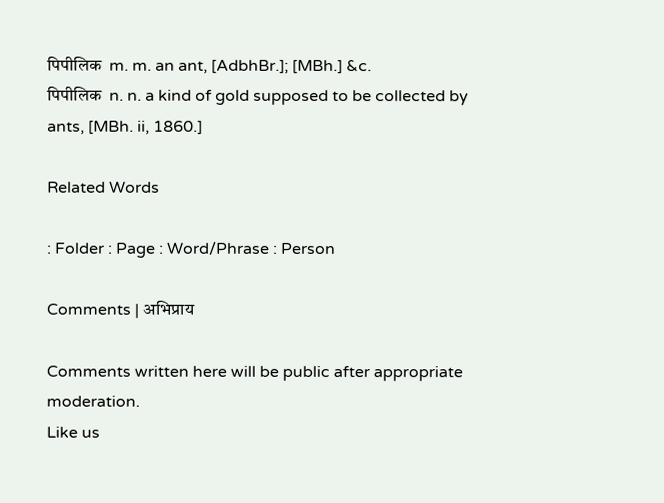पिपीलिक  m. m. an ant, [AdbhBr.]; [MBh.] &c.
पिपीलिक  n. n. a kind of gold supposed to be collected by ants, [MBh. ii, 1860.]

Related Words

: Folder : Page : Word/Phrase : Person

Comments | अभिप्राय

Comments written here will be public after appropriate moderation.
Like us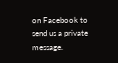on Facebook to send us a private message.